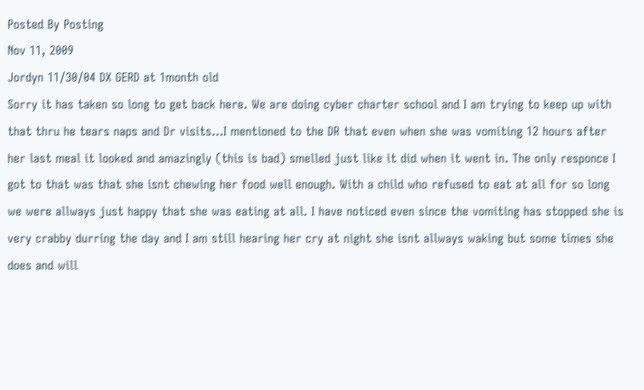Posted By Posting
Nov 11, 2009
Jordyn 11/30/04 DX GERD at 1month old
Sorry it has taken so long to get back here. We are doing cyber charter school and I am trying to keep up with that thru he tears naps and Dr visits...I mentioned to the DR that even when she was vomiting 12 hours after her last meal it looked and amazingly (this is bad) smelled just like it did when it went in. The only responce I got to that was that she isnt chewing her food well enough. With a child who refused to eat at all for so long we were allways just happy that she was eating at all. I have noticed even since the vomiting has stopped she is very crabby durring the day and I am still hearing her cry at night she isnt allways waking but some times she does and will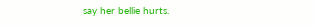say her bellie hurts.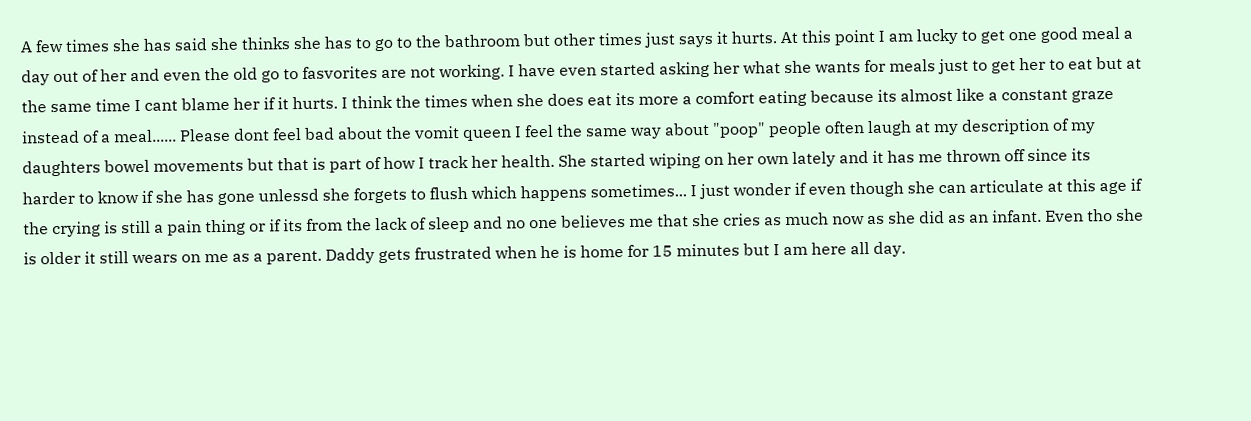A few times she has said she thinks she has to go to the bathroom but other times just says it hurts. At this point I am lucky to get one good meal a day out of her and even the old go to fasvorites are not working. I have even started asking her what she wants for meals just to get her to eat but at the same time I cant blame her if it hurts. I think the times when she does eat its more a comfort eating because its almost like a constant graze instead of a meal...... Please dont feel bad about the vomit queen I feel the same way about "poop" people often laugh at my description of my daughters bowel movements but that is part of how I track her health. She started wiping on her own lately and it has me thrown off since its harder to know if she has gone unlessd she forgets to flush which happens sometimes... I just wonder if even though she can articulate at this age if the crying is still a pain thing or if its from the lack of sleep and no one believes me that she cries as much now as she did as an infant. Even tho she is older it still wears on me as a parent. Daddy gets frustrated when he is home for 15 minutes but I am here all day.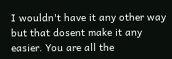I wouldn't have it any other way but that dosent make it any easier. You are all the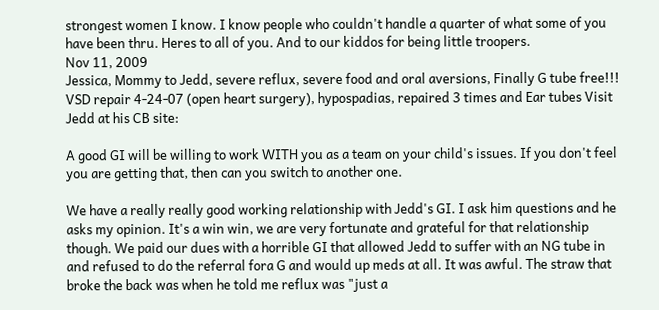strongest women I know. I know people who couldn't handle a quarter of what some of you have been thru. Heres to all of you. And to our kiddos for being little troopers.
Nov 11, 2009
Jessica, Mommy to Jedd, severe reflux, severe food and oral aversions, Finally G tube free!!! VSD repair 4-24-07 (open heart surgery), hypospadias, repaired 3 times and Ear tubes Visit Jedd at his CB site:

A good GI will be willing to work WITH you as a team on your child's issues. If you don't feel you are getting that, then can you switch to another one.

We have a really really good working relationship with Jedd's GI. I ask him questions and he asks my opinion. It's a win win, we are very fortunate and grateful for that relationship though. We paid our dues with a horrible GI that allowed Jedd to suffer with an NG tube in and refused to do the referral fora G and would up meds at all. It was awful. The straw that broke the back was when he told me reflux was "just a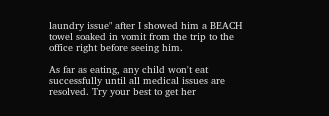laundry issue" after I showed him a BEACH towel soaked in vomit from the trip to the office right before seeing him.

As far as eating, any child won't eat successfully until all medical issues are resolved. Try your best to get her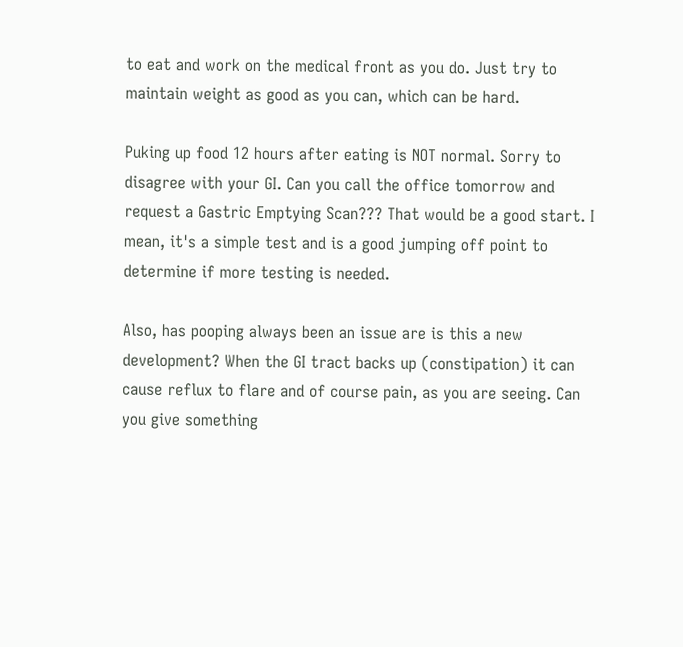to eat and work on the medical front as you do. Just try to maintain weight as good as you can, which can be hard.

Puking up food 12 hours after eating is NOT normal. Sorry to disagree with your GI. Can you call the office tomorrow and request a Gastric Emptying Scan??? That would be a good start. I mean, it's a simple test and is a good jumping off point to determine if more testing is needed.

Also, has pooping always been an issue are is this a new development? When the GI tract backs up (constipation) it can cause reflux to flare and of course pain, as you are seeing. Can you give something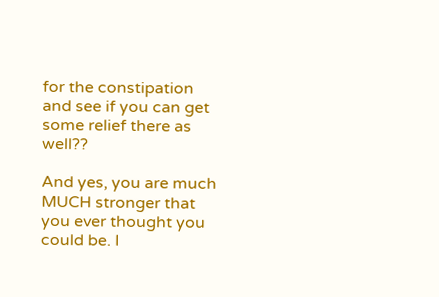for the constipation and see if you can get some relief there as well??

And yes, you are much MUCH stronger that you ever thought you could be. I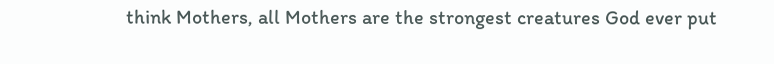think Mothers, all Mothers are the strongest creatures God ever put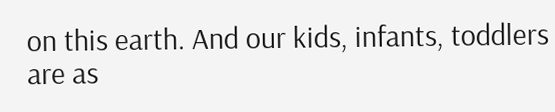on this earth. And our kids, infants, toddlers are as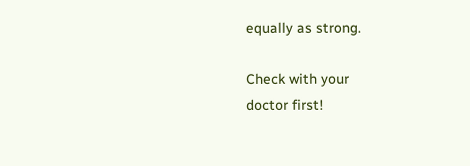equally as strong.

Check with your
doctor first!